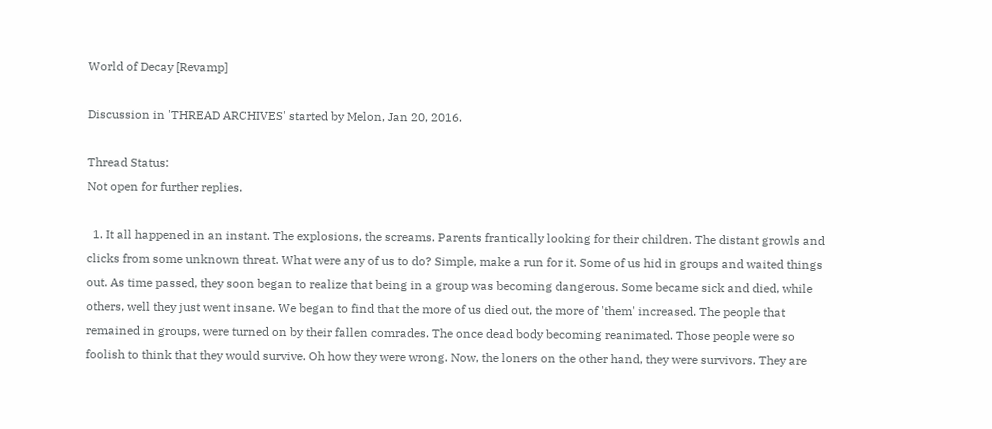World of Decay [Revamp]

Discussion in 'THREAD ARCHIVES' started by Melon, Jan 20, 2016.

Thread Status:
Not open for further replies.

  1. It all happened in an instant. The explosions, the screams. Parents frantically looking for their children. The distant growls and clicks from some unknown threat. What were any of us to do? Simple, make a run for it. Some of us hid in groups and waited things out. As time passed, they soon began to realize that being in a group was becoming dangerous. Some became sick and died, while others, well they just went insane. We began to find that the more of us died out, the more of 'them' increased. The people that remained in groups, were turned on by their fallen comrades. The once dead body becoming reanimated. Those people were so foolish to think that they would survive. Oh how they were wrong. Now, the loners on the other hand, they were survivors. They are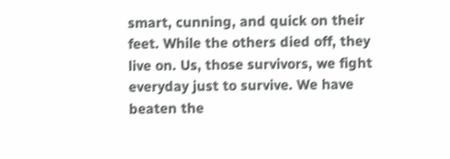smart, cunning, and quick on their feet. While the others died off, they live on. Us, those survivors, we fight everyday just to survive. We have beaten the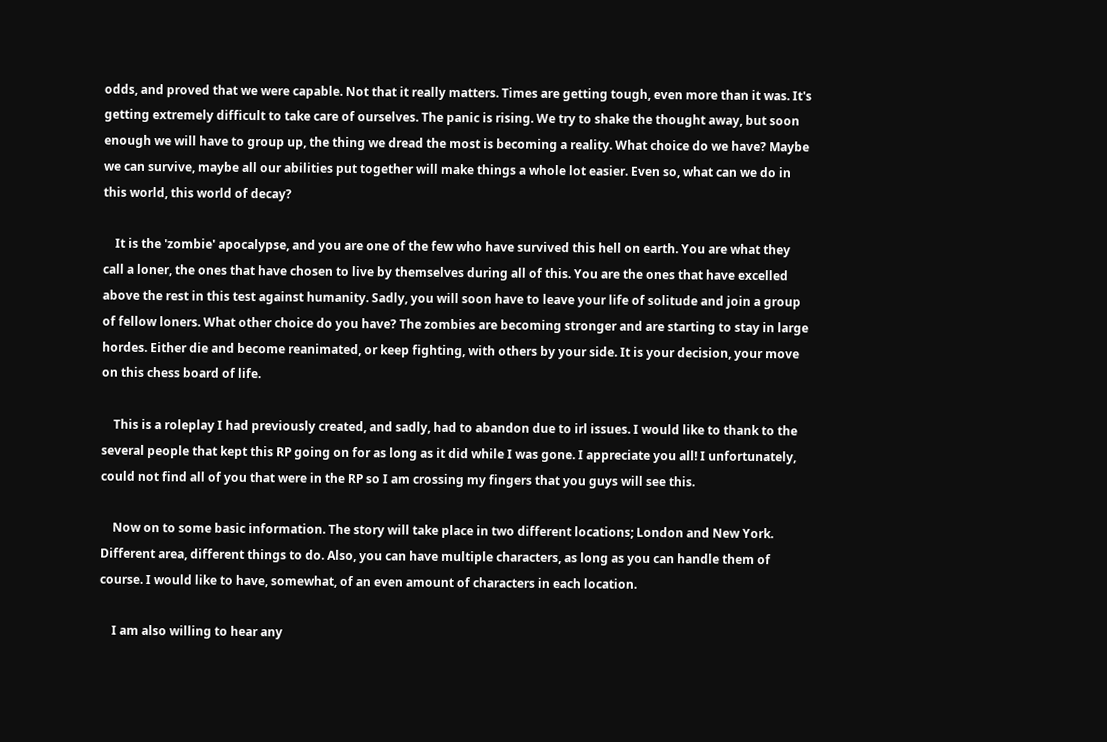odds, and proved that we were capable. Not that it really matters. Times are getting tough, even more than it was. It's getting extremely difficult to take care of ourselves. The panic is rising. We try to shake the thought away, but soon enough we will have to group up, the thing we dread the most is becoming a reality. What choice do we have? Maybe we can survive, maybe all our abilities put together will make things a whole lot easier. Even so, what can we do in this world, this world of decay?

    It is the 'zombie' apocalypse, and you are one of the few who have survived this hell on earth. You are what they call a loner, the ones that have chosen to live by themselves during all of this. You are the ones that have excelled above the rest in this test against humanity. Sadly, you will soon have to leave your life of solitude and join a group of fellow loners. What other choice do you have? The zombies are becoming stronger and are starting to stay in large hordes. Either die and become reanimated, or keep fighting, with others by your side. It is your decision, your move on this chess board of life.

    This is a roleplay I had previously created, and sadly, had to abandon due to irl issues. I would like to thank to the several people that kept this RP going on for as long as it did while I was gone. I appreciate you all! I unfortunately, could not find all of you that were in the RP so I am crossing my fingers that you guys will see this.

    Now on to some basic information. The story will take place in two different locations; London and New York. Different area, different things to do. Also, you can have multiple characters, as long as you can handle them of course. I would like to have, somewhat, of an even amount of characters in each location.

    I am also willing to hear any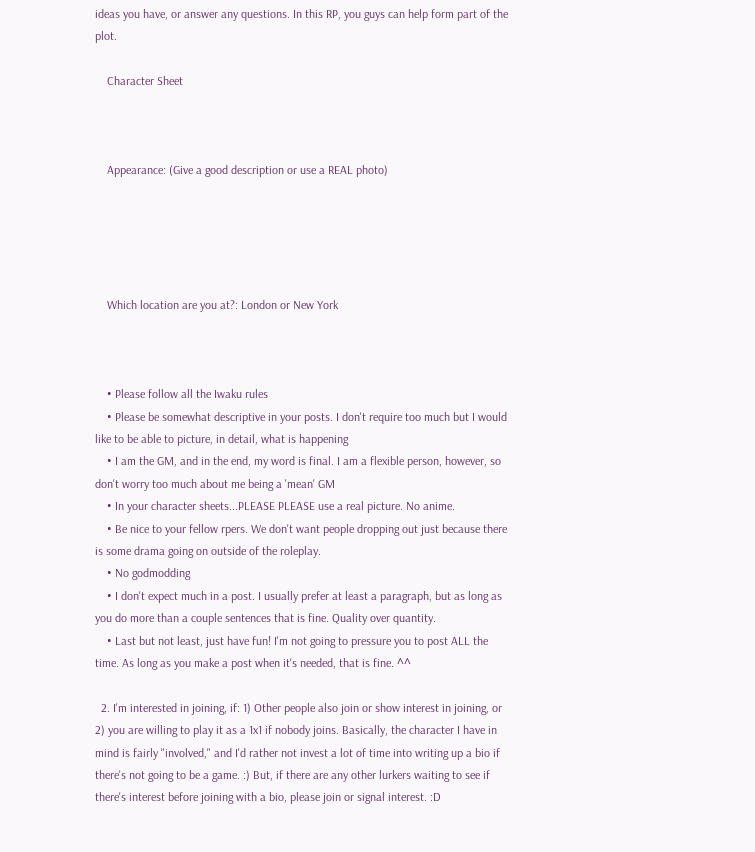ideas you have, or answer any questions. In this RP, you guys can help form part of the plot.

    Character Sheet



    Appearance: (Give a good description or use a REAL photo)





    Which location are you at?: London or New York



    • Please follow all the Iwaku rules
    • Please be somewhat descriptive in your posts. I don't require too much but I would like to be able to picture, in detail, what is happening
    • I am the GM, and in the end, my word is final. I am a flexible person, however, so don't worry too much about me being a 'mean' GM
    • In your character sheets...PLEASE PLEASE use a real picture. No anime.
    • Be nice to your fellow rpers. We don't want people dropping out just because there is some drama going on outside of the roleplay.
    • No godmodding
    • I don't expect much in a post. I usually prefer at least a paragraph, but as long as you do more than a couple sentences that is fine. Quality over quantity.
    • Last but not least, just have fun! I'm not going to pressure you to post ALL the time. As long as you make a post when it's needed, that is fine. ^^

  2. I'm interested in joining, if: 1) Other people also join or show interest in joining, or 2) you are willing to play it as a 1x1 if nobody joins. Basically, the character I have in mind is fairly "involved," and I'd rather not invest a lot of time into writing up a bio if there's not going to be a game. :) But, if there are any other lurkers waiting to see if there's interest before joining with a bio, please join or signal interest. :D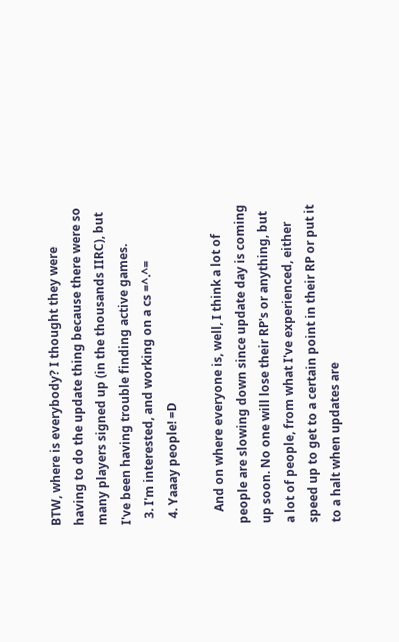BTW, where is everybody? I thought they were having to do the update thing because there were so many players signed up (in the thousands IIRC), but I've been having trouble finding active games.
  3. I'm interested, and working on a cs =^.^=
  4. Yaaay people! =D

    And on where everyone is, well, I think a lot of people are slowing down since update day is coming up soon. No one will lose their RP's or anything, but a lot of people, from what I've experienced, either speed up to get to a certain point in their RP or put it to a halt when updates are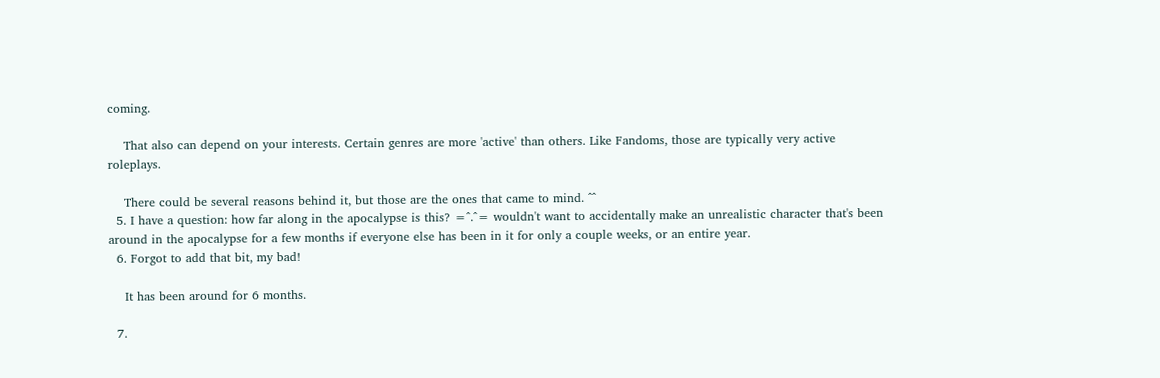coming.

    That also can depend on your interests. Certain genres are more 'active' than others. Like Fandoms, those are typically very active roleplays.

    There could be several reasons behind it, but those are the ones that came to mind. ^^
  5. I have a question: how far along in the apocalypse is this? =^.^= wouldn't want to accidentally make an unrealistic character that's been around in the apocalypse for a few months if everyone else has been in it for only a couple weeks, or an entire year.
  6. Forgot to add that bit, my bad!

    It has been around for 6 months.

  7.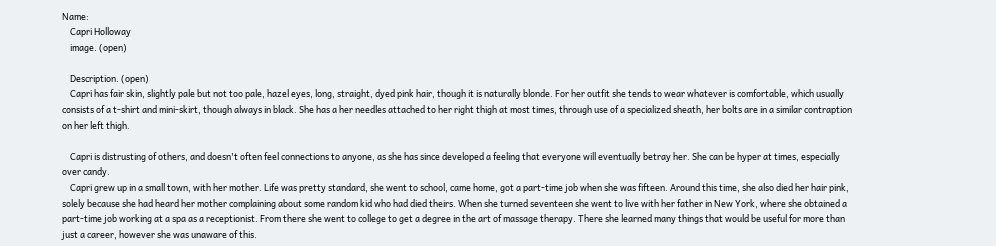Name:
    Capri Holloway
    image. (open)

    Description. (open)
    Capri has fair skin, slightly pale but not too pale, hazel eyes, long, straight, dyed pink hair, though it is naturally blonde. For her outfit she tends to wear whatever is comfortable, which usually consists of a t-shirt and mini-skirt, though always in black. She has a her needles attached to her right thigh at most times, through use of a specialized sheath, her bolts are in a similar contraption on her left thigh.

    Capri is distrusting of others, and doesn't often feel connections to anyone, as she has since developed a feeling that everyone will eventually betray her. She can be hyper at times, especially over candy.
    Capri grew up in a small town, with her mother. Life was pretty standard, she went to school, came home, got a part-time job when she was fifteen. Around this time, she also died her hair pink, solely because she had heard her mother complaining about some random kid who had died theirs. When she turned seventeen she went to live with her father in New York, where she obtained a part-time job working at a spa as a receptionist. From there she went to college to get a degree in the art of massage therapy. There she learned many things that would be useful for more than just a career, however she was unaware of this.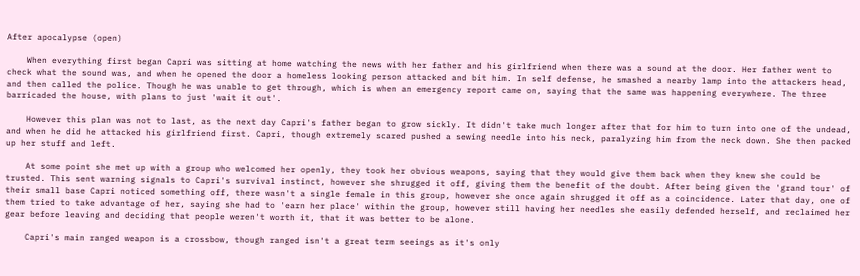After apocalypse (open)

    When everything first began Capri was sitting at home watching the news with her father and his girlfriend when there was a sound at the door. Her father went to check what the sound was, and when he opened the door a homeless looking person attacked and bit him. In self defense, he smashed a nearby lamp into the attackers head, and then called the police. Though he was unable to get through, which is when an emergency report came on, saying that the same was happening everywhere. The three barricaded the house, with plans to just 'wait it out'.

    However this plan was not to last, as the next day Capri's father began to grow sickly. It didn't take much longer after that for him to turn into one of the undead, and when he did he attacked his girlfriend first. Capri, though extremely scared pushed a sewing needle into his neck, paralyzing him from the neck down. She then packed up her stuff and left.

    At some point she met up with a group who welcomed her openly, they took her obvious weapons, saying that they would give them back when they knew she could be trusted. This sent warning signals to Capri's survival instinct, however she shrugged it off, giving them the benefit of the doubt. After being given the 'grand tour' of their small base Capri noticed something off, there wasn't a single female in this group, however she once again shrugged it off as a coincidence. Later that day, one of them tried to take advantage of her, saying she had to 'earn her place' within the group, however still having her needles she easily defended herself, and reclaimed her gear before leaving and deciding that people weren't worth it, that it was better to be alone.

    Capri's main ranged weapon is a crossbow, though ranged isn't a great term seeings as it's only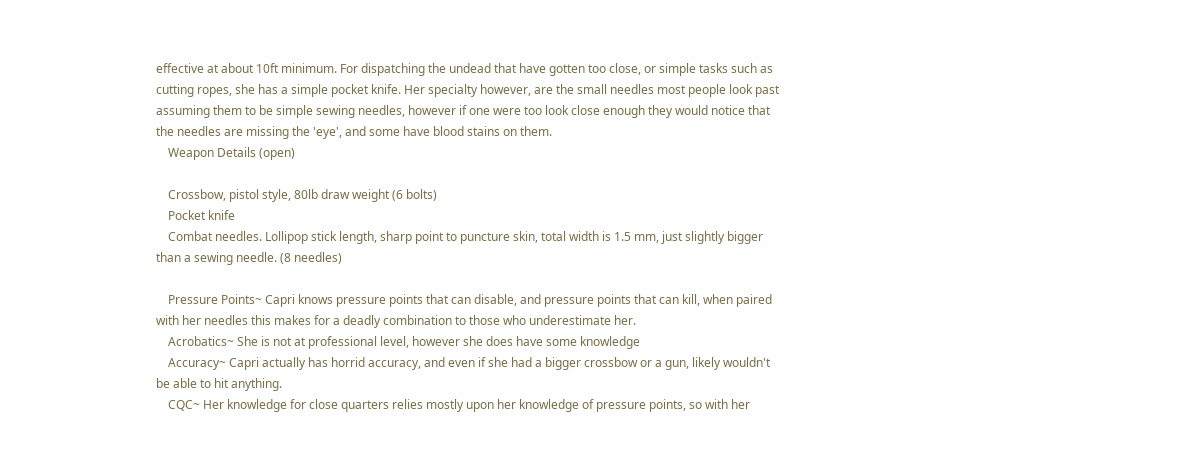effective at about 10ft minimum. For dispatching the undead that have gotten too close, or simple tasks such as cutting ropes, she has a simple pocket knife. Her specialty however, are the small needles most people look past assuming them to be simple sewing needles, however if one were too look close enough they would notice that the needles are missing the 'eye', and some have blood stains on them.
    Weapon Details (open)

    Crossbow, pistol style, 80lb draw weight (6 bolts)
    Pocket knife
    Combat needles. Lollipop stick length, sharp point to puncture skin, total width is 1.5 mm, just slightly bigger than a sewing needle. (8 needles)

    Pressure Points~ Capri knows pressure points that can disable, and pressure points that can kill, when paired with her needles this makes for a deadly combination to those who underestimate her.
    Acrobatics~ She is not at professional level, however she does have some knowledge
    Accuracy~ Capri actually has horrid accuracy, and even if she had a bigger crossbow or a gun, likely wouldn't be able to hit anything.
    CQC~ Her knowledge for close quarters relies mostly upon her knowledge of pressure points, so with her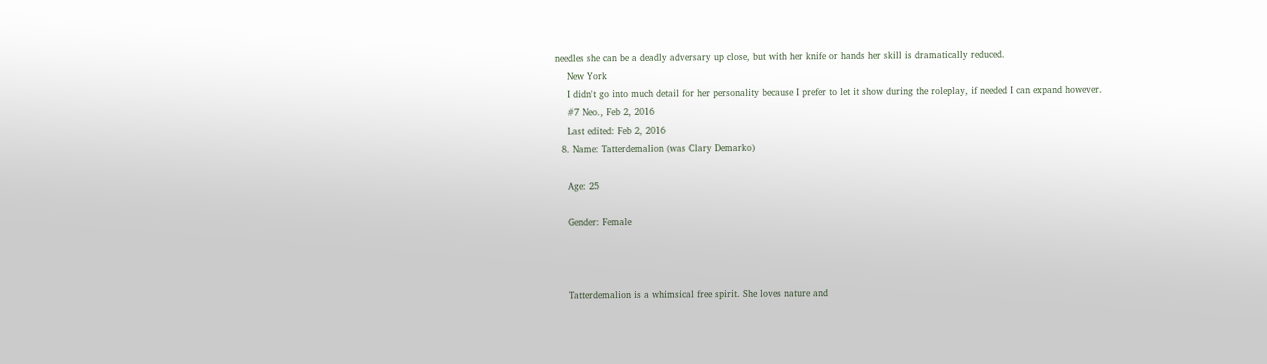needles she can be a deadly adversary up close, but with her knife or hands her skill is dramatically reduced.
    New York
    I didn't go into much detail for her personality because I prefer to let it show during the roleplay, if needed I can expand however.
    #7 Neo., Feb 2, 2016
    Last edited: Feb 2, 2016
  8. Name: Tatterdemalion (was Clary Demarko)

    Age: 25

    Gender: Female



    Tatterdemalion is a whimsical free spirit. She loves nature and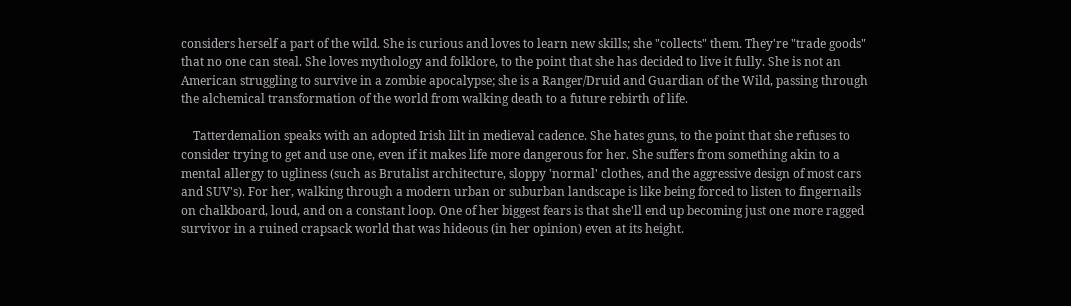considers herself a part of the wild. She is curious and loves to learn new skills; she "collects" them. They're "trade goods" that no one can steal. She loves mythology and folklore, to the point that she has decided to live it fully. She is not an American struggling to survive in a zombie apocalypse; she is a Ranger/Druid and Guardian of the Wild, passing through the alchemical transformation of the world from walking death to a future rebirth of life.

    Tatterdemalion speaks with an adopted Irish lilt in medieval cadence. She hates guns, to the point that she refuses to consider trying to get and use one, even if it makes life more dangerous for her. She suffers from something akin to a mental allergy to ugliness (such as Brutalist architecture, sloppy 'normal' clothes, and the aggressive design of most cars and SUV's). For her, walking through a modern urban or suburban landscape is like being forced to listen to fingernails on chalkboard, loud, and on a constant loop. One of her biggest fears is that she'll end up becoming just one more ragged survivor in a ruined crapsack world that was hideous (in her opinion) even at its height.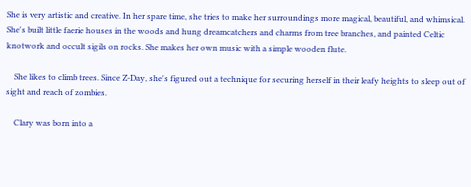She is very artistic and creative. In her spare time, she tries to make her surroundings more magical, beautiful, and whimsical. She's built little faerie houses in the woods and hung dreamcatchers and charms from tree branches, and painted Celtic knotwork and occult sigils on rocks. She makes her own music with a simple wooden flute.

    She likes to climb trees. Since Z-Day, she's figured out a technique for securing herself in their leafy heights to sleep out of sight and reach of zombies.

    Clary was born into a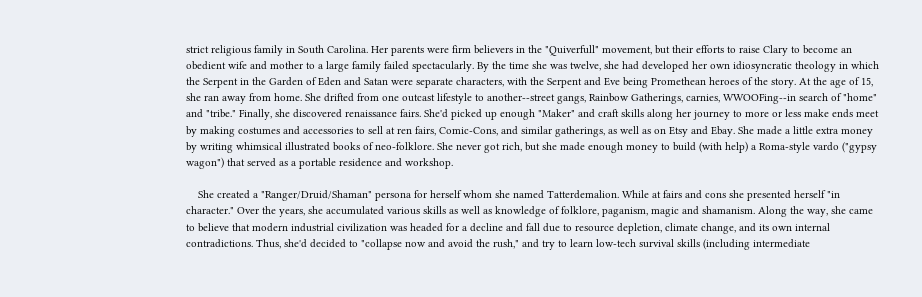strict religious family in South Carolina. Her parents were firm believers in the "Quiverfull" movement, but their efforts to raise Clary to become an obedient wife and mother to a large family failed spectacularly. By the time she was twelve, she had developed her own idiosyncratic theology in which the Serpent in the Garden of Eden and Satan were separate characters, with the Serpent and Eve being Promethean heroes of the story. At the age of 15, she ran away from home. She drifted from one outcast lifestyle to another--street gangs, Rainbow Gatherings, carnies, WWOOFing--in search of "home" and "tribe." Finally, she discovered renaissance fairs. She'd picked up enough "Maker" and craft skills along her journey to more or less make ends meet by making costumes and accessories to sell at ren fairs, Comic-Cons, and similar gatherings, as well as on Etsy and Ebay. She made a little extra money by writing whimsical illustrated books of neo-folklore. She never got rich, but she made enough money to build (with help) a Roma-style vardo ("gypsy wagon") that served as a portable residence and workshop.

    She created a "Ranger/Druid/Shaman" persona for herself whom she named Tatterdemalion. While at fairs and cons she presented herself "in character." Over the years, she accumulated various skills as well as knowledge of folklore, paganism, magic and shamanism. Along the way, she came to believe that modern industrial civilization was headed for a decline and fall due to resource depletion, climate change, and its own internal contradictions. Thus, she'd decided to "collapse now and avoid the rush," and try to learn low-tech survival skills (including intermediate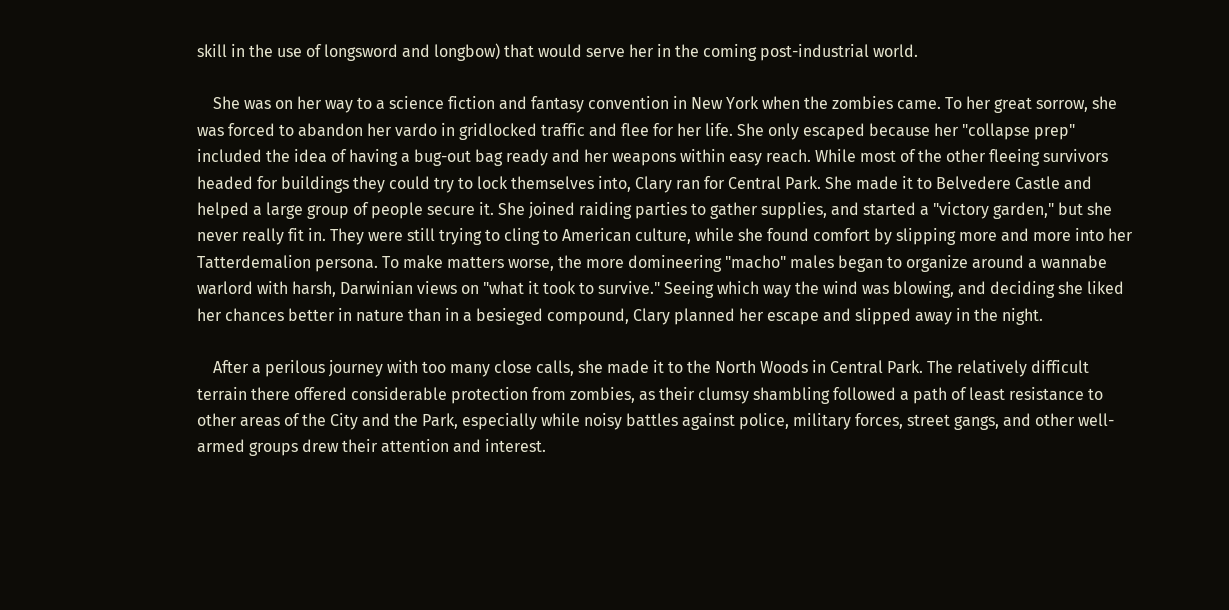skill in the use of longsword and longbow) that would serve her in the coming post-industrial world.

    She was on her way to a science fiction and fantasy convention in New York when the zombies came. To her great sorrow, she was forced to abandon her vardo in gridlocked traffic and flee for her life. She only escaped because her "collapse prep" included the idea of having a bug-out bag ready and her weapons within easy reach. While most of the other fleeing survivors headed for buildings they could try to lock themselves into, Clary ran for Central Park. She made it to Belvedere Castle and helped a large group of people secure it. She joined raiding parties to gather supplies, and started a "victory garden," but she never really fit in. They were still trying to cling to American culture, while she found comfort by slipping more and more into her Tatterdemalion persona. To make matters worse, the more domineering "macho" males began to organize around a wannabe warlord with harsh, Darwinian views on "what it took to survive." Seeing which way the wind was blowing, and deciding she liked her chances better in nature than in a besieged compound, Clary planned her escape and slipped away in the night.

    After a perilous journey with too many close calls, she made it to the North Woods in Central Park. The relatively difficult terrain there offered considerable protection from zombies, as their clumsy shambling followed a path of least resistance to other areas of the City and the Park, especially while noisy battles against police, military forces, street gangs, and other well-armed groups drew their attention and interest.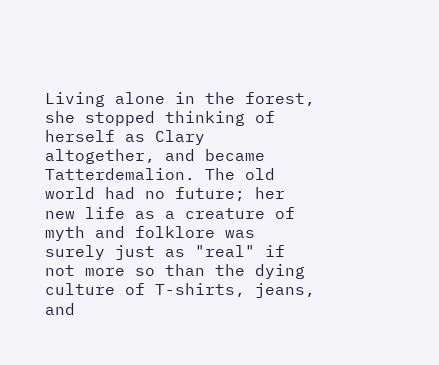Living alone in the forest, she stopped thinking of herself as Clary altogether, and became Tatterdemalion. The old world had no future; her new life as a creature of myth and folklore was surely just as "real" if not more so than the dying culture of T-shirts, jeans, and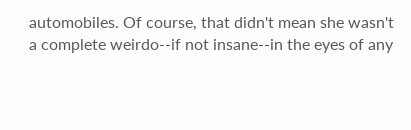automobiles. Of course, that didn't mean she wasn't a complete weirdo--if not insane--in the eyes of any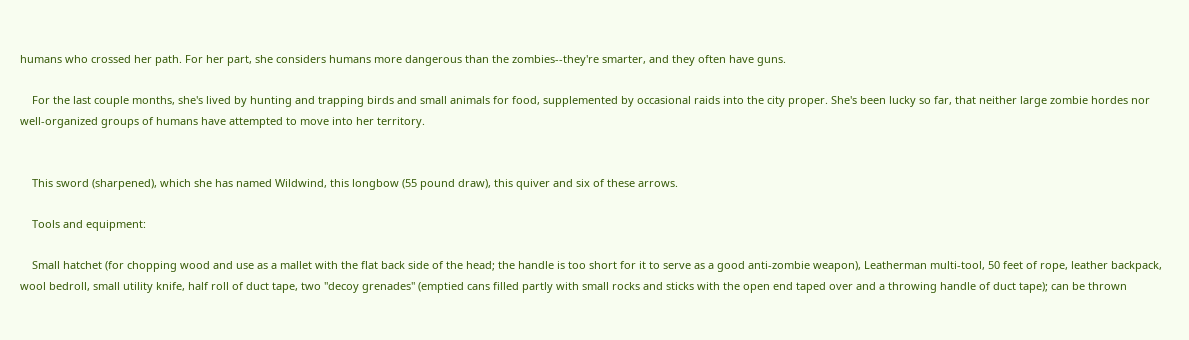humans who crossed her path. For her part, she considers humans more dangerous than the zombies--they're smarter, and they often have guns.

    For the last couple months, she's lived by hunting and trapping birds and small animals for food, supplemented by occasional raids into the city proper. She's been lucky so far, that neither large zombie hordes nor well-organized groups of humans have attempted to move into her territory.


    This sword (sharpened), which she has named Wildwind, this longbow (55 pound draw), this quiver and six of these arrows.

    Tools and equipment:

    Small hatchet (for chopping wood and use as a mallet with the flat back side of the head; the handle is too short for it to serve as a good anti-zombie weapon), Leatherman multi-tool, 50 feet of rope, leather backpack, wool bedroll, small utility knife, half roll of duct tape, two "decoy grenades" (emptied cans filled partly with small rocks and sticks with the open end taped over and a throwing handle of duct tape); can be thrown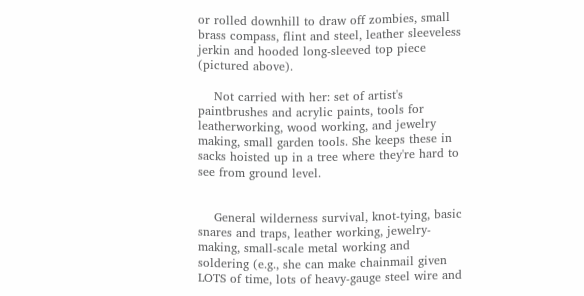or rolled downhill to draw off zombies, small brass compass, flint and steel, leather sleeveless jerkin and hooded long-sleeved top piece (pictured above).

    Not carried with her: set of artist's paintbrushes and acrylic paints, tools for leatherworking, wood working, and jewelry making, small garden tools. She keeps these in sacks hoisted up in a tree where they're hard to see from ground level.


    General wilderness survival, knot-tying, basic snares and traps, leather working, jewelry-making, small-scale metal working and soldering (e.g., she can make chainmail given LOTS of time, lots of heavy-gauge steel wire and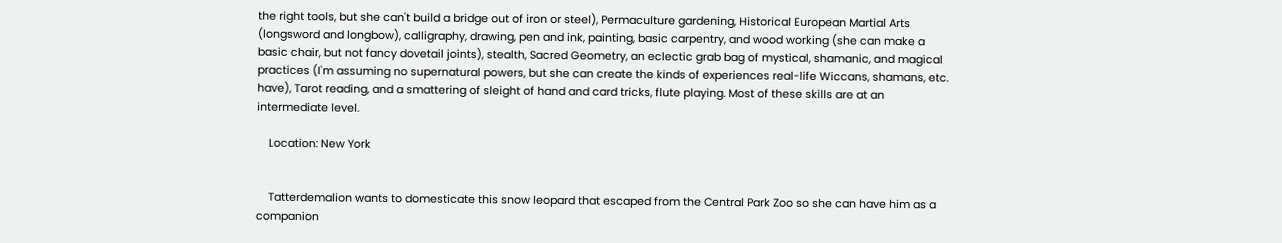the right tools, but she can't build a bridge out of iron or steel), Permaculture gardening, Historical European Martial Arts (longsword and longbow), calligraphy, drawing, pen and ink, painting, basic carpentry, and wood working (she can make a basic chair, but not fancy dovetail joints), stealth, Sacred Geometry, an eclectic grab bag of mystical, shamanic, and magical practices (I'm assuming no supernatural powers, but she can create the kinds of experiences real-life Wiccans, shamans, etc. have), Tarot reading, and a smattering of sleight of hand and card tricks, flute playing. Most of these skills are at an intermediate level.

    Location: New York


    Tatterdemalion wants to domesticate this snow leopard that escaped from the Central Park Zoo so she can have him as a companion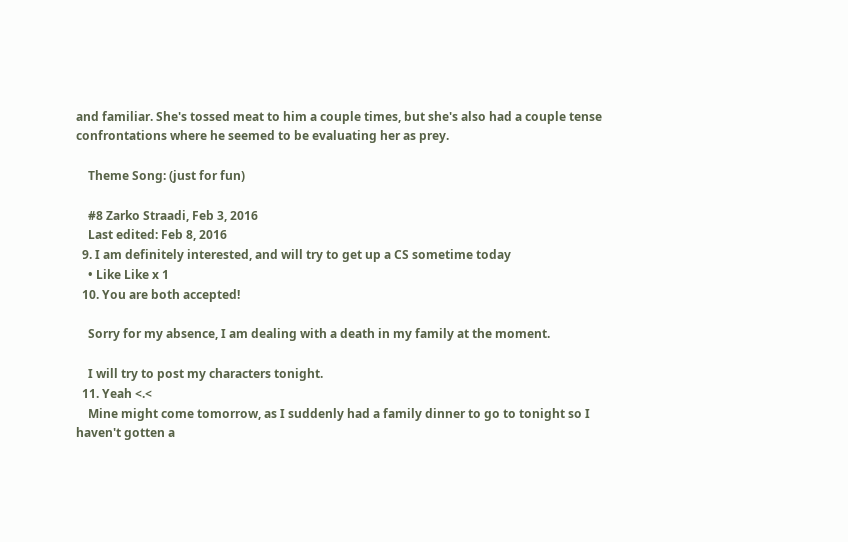and familiar. She's tossed meat to him a couple times, but she's also had a couple tense confrontations where he seemed to be evaluating her as prey.

    Theme Song: (just for fun)

    #8 Zarko Straadi, Feb 3, 2016
    Last edited: Feb 8, 2016
  9. I am definitely interested, and will try to get up a CS sometime today
    • Like Like x 1
  10. You are both accepted!

    Sorry for my absence, I am dealing with a death in my family at the moment.

    I will try to post my characters tonight.
  11. Yeah <.<
    Mine might come tomorrow, as I suddenly had a family dinner to go to tonight so I haven't gotten a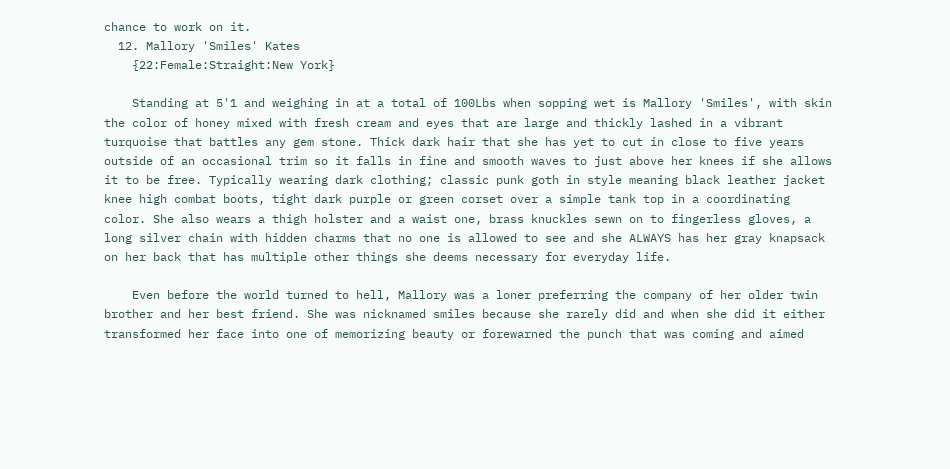chance to work on it.
  12. Mallory 'Smiles' Kates
    {22:Female:Straight:New York}

    Standing at 5'1 and weighing in at a total of 100Lbs when sopping wet is Mallory 'Smiles', with skin the color of honey mixed with fresh cream and eyes that are large and thickly lashed in a vibrant turquoise that battles any gem stone. Thick dark hair that she has yet to cut in close to five years outside of an occasional trim so it falls in fine and smooth waves to just above her knees if she allows it to be free. Typically wearing dark clothing; classic punk goth in style meaning black leather jacket knee high combat boots, tight dark purple or green corset over a simple tank top in a coordinating color. She also wears a thigh holster and a waist one, brass knuckles sewn on to fingerless gloves, a long silver chain with hidden charms that no one is allowed to see and she ALWAYS has her gray knapsack on her back that has multiple other things she deems necessary for everyday life.

    Even before the world turned to hell, Mallory was a loner preferring the company of her older twin brother and her best friend. She was nicknamed smiles because she rarely did and when she did it either transformed her face into one of memorizing beauty or forewarned the punch that was coming and aimed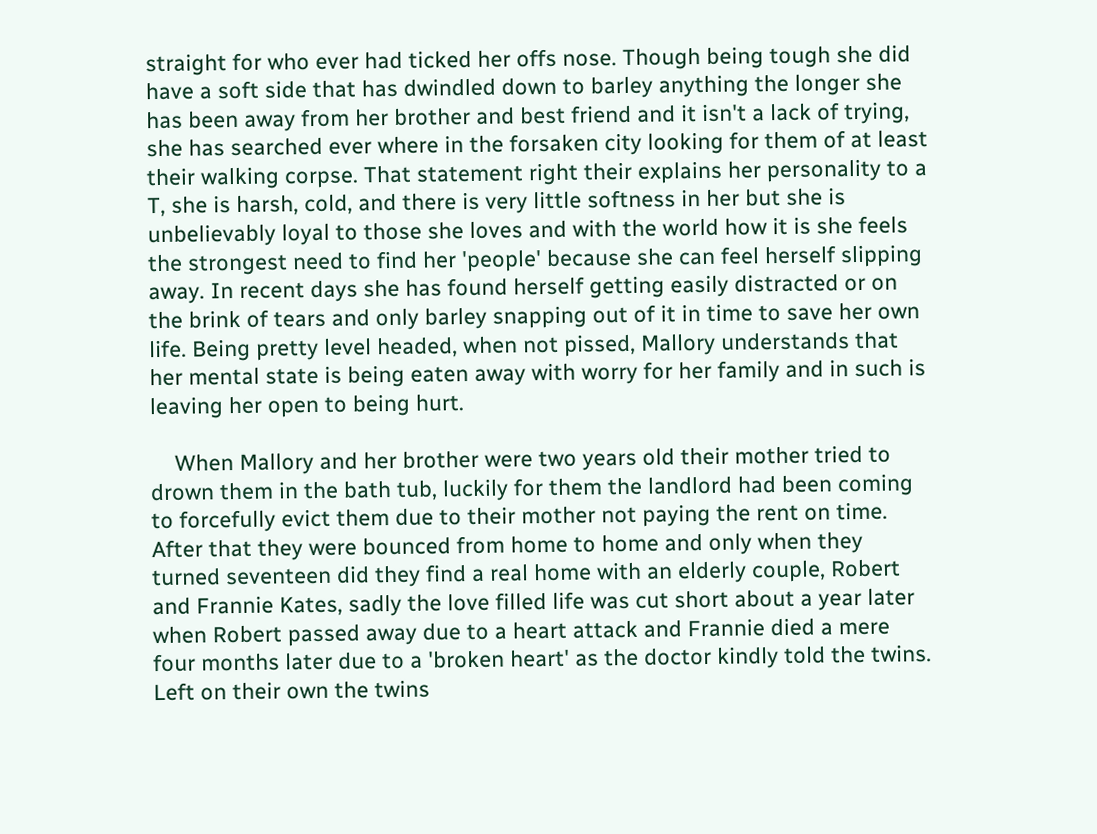straight for who ever had ticked her offs nose. Though being tough she did have a soft side that has dwindled down to barley anything the longer she has been away from her brother and best friend and it isn't a lack of trying, she has searched ever where in the forsaken city looking for them of at least their walking corpse. That statement right their explains her personality to a T, she is harsh, cold, and there is very little softness in her but she is unbelievably loyal to those she loves and with the world how it is she feels the strongest need to find her 'people' because she can feel herself slipping away. In recent days she has found herself getting easily distracted or on the brink of tears and only barley snapping out of it in time to save her own life. Being pretty level headed, when not pissed, Mallory understands that her mental state is being eaten away with worry for her family and in such is leaving her open to being hurt.

    When Mallory and her brother were two years old their mother tried to drown them in the bath tub, luckily for them the landlord had been coming to forcefully evict them due to their mother not paying the rent on time. After that they were bounced from home to home and only when they turned seventeen did they find a real home with an elderly couple, Robert and Frannie Kates, sadly the love filled life was cut short about a year later when Robert passed away due to a heart attack and Frannie died a mere four months later due to a 'broken heart' as the doctor kindly told the twins. Left on their own the twins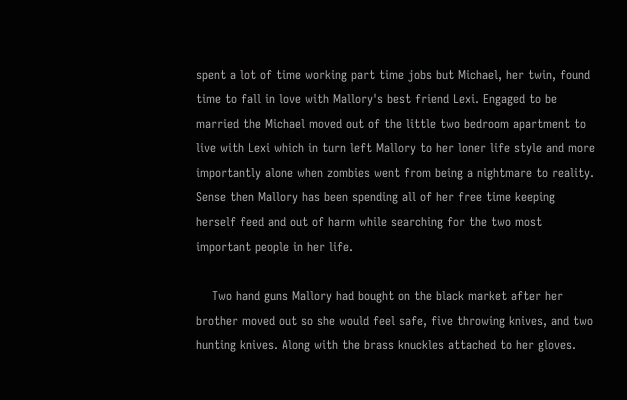spent a lot of time working part time jobs but Michael, her twin, found time to fall in love with Mallory's best friend Lexi. Engaged to be married the Michael moved out of the little two bedroom apartment to live with Lexi which in turn left Mallory to her loner life style and more importantly alone when zombies went from being a nightmare to reality. Sense then Mallory has been spending all of her free time keeping herself feed and out of harm while searching for the two most important people in her life.

    Two hand guns Mallory had bought on the black market after her brother moved out so she would feel safe, five throwing knives, and two hunting knives. Along with the brass knuckles attached to her gloves.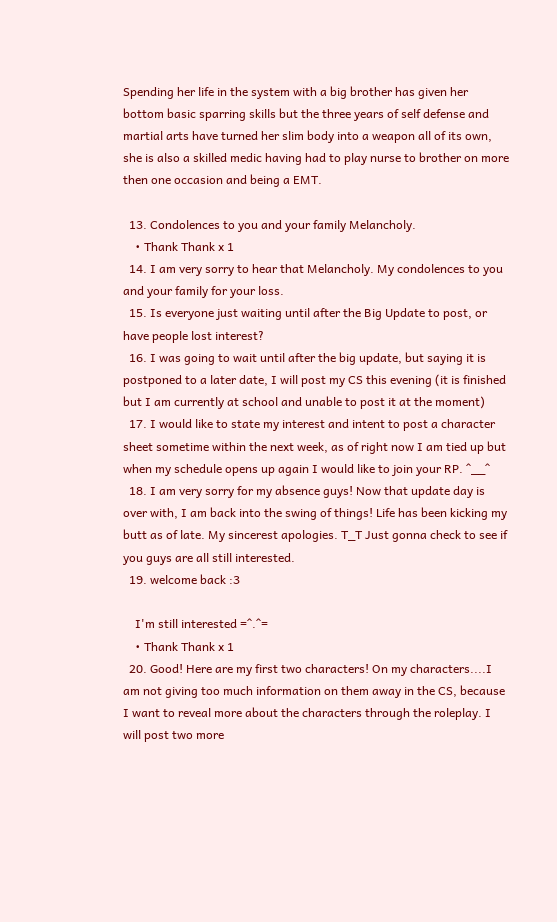Spending her life in the system with a big brother has given her bottom basic sparring skills but the three years of self defense and martial arts have turned her slim body into a weapon all of its own, she is also a skilled medic having had to play nurse to brother on more then one occasion and being a EMT.

  13. Condolences to you and your family Melancholy.
    • Thank Thank x 1
  14. I am very sorry to hear that Melancholy. My condolences to you and your family for your loss.
  15. Is everyone just waiting until after the Big Update to post, or have people lost interest?
  16. I was going to wait until after the big update, but saying it is postponed to a later date, I will post my CS this evening (it is finished but I am currently at school and unable to post it at the moment)
  17. I would like to state my interest and intent to post a character sheet sometime within the next week, as of right now I am tied up but when my schedule opens up again I would like to join your RP. ^__^
  18. I am very sorry for my absence guys! Now that update day is over with, I am back into the swing of things! Life has been kicking my butt as of late. My sincerest apologies. T_T Just gonna check to see if you guys are all still interested.
  19. welcome back :3

    I'm still interested =^.^=
    • Thank Thank x 1
  20. Good! Here are my first two characters! On my characters....I am not giving too much information on them away in the CS, because I want to reveal more about the characters through the roleplay. I will post two more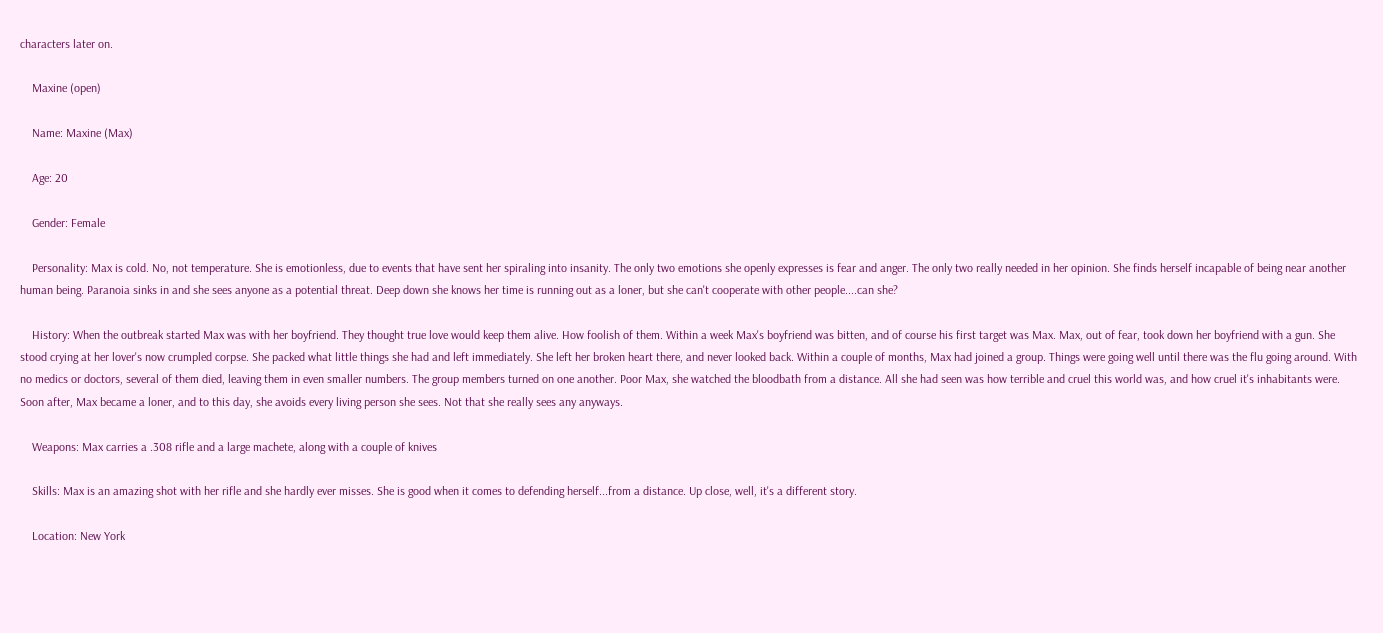characters later on.

    Maxine (open)

    Name: Maxine (Max)

    Age: 20

    Gender: Female

    Personality: Max is cold. No, not temperature. She is emotionless, due to events that have sent her spiraling into insanity. The only two emotions she openly expresses is fear and anger. The only two really needed in her opinion. She finds herself incapable of being near another human being. Paranoia sinks in and she sees anyone as a potential threat. Deep down she knows her time is running out as a loner, but she can't cooperate with other people....can she?

    History: When the outbreak started Max was with her boyfriend. They thought true love would keep them alive. How foolish of them. Within a week Max's boyfriend was bitten, and of course his first target was Max. Max, out of fear, took down her boyfriend with a gun. She stood crying at her lover's now crumpled corpse. She packed what little things she had and left immediately. She left her broken heart there, and never looked back. Within a couple of months, Max had joined a group. Things were going well until there was the flu going around. With no medics or doctors, several of them died, leaving them in even smaller numbers. The group members turned on one another. Poor Max, she watched the bloodbath from a distance. All she had seen was how terrible and cruel this world was, and how cruel it's inhabitants were. Soon after, Max became a loner, and to this day, she avoids every living person she sees. Not that she really sees any anyways.

    Weapons: Max carries a .308 rifle and a large machete, along with a couple of knives

    Skills: Max is an amazing shot with her rifle and she hardly ever misses. She is good when it comes to defending herself...from a distance. Up close, well, it's a different story.

    Location: New York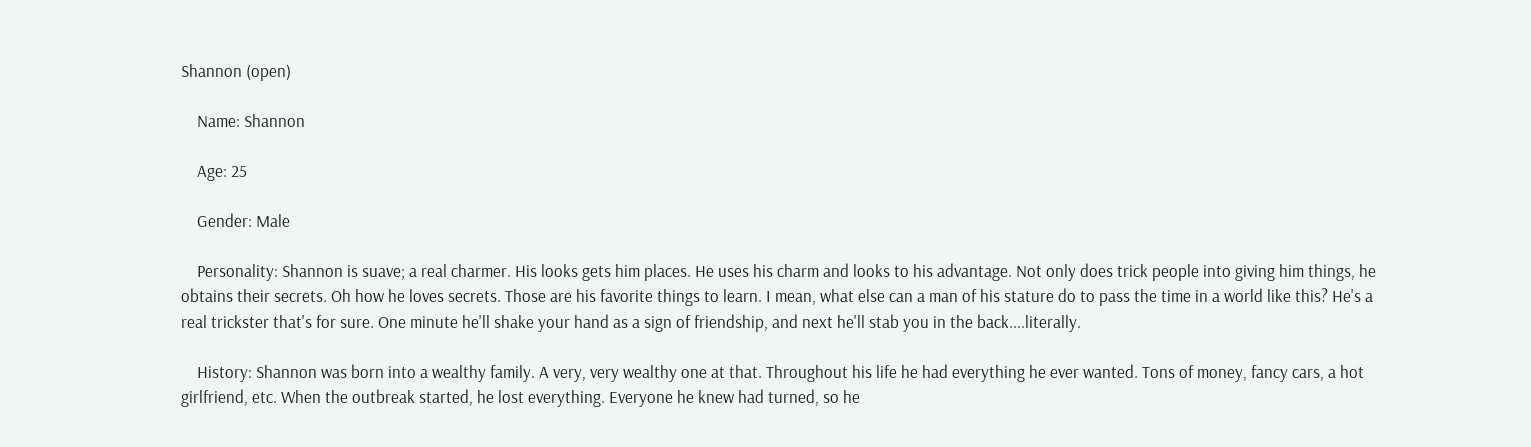Shannon (open)

    Name: Shannon

    Age: 25

    Gender: Male

    Personality: Shannon is suave; a real charmer. His looks gets him places. He uses his charm and looks to his advantage. Not only does trick people into giving him things, he obtains their secrets. Oh how he loves secrets. Those are his favorite things to learn. I mean, what else can a man of his stature do to pass the time in a world like this? He's a real trickster that's for sure. One minute he'll shake your hand as a sign of friendship, and next he'll stab you in the back....literally.

    History: Shannon was born into a wealthy family. A very, very wealthy one at that. Throughout his life he had everything he ever wanted. Tons of money, fancy cars, a hot girlfriend, etc. When the outbreak started, he lost everything. Everyone he knew had turned, so he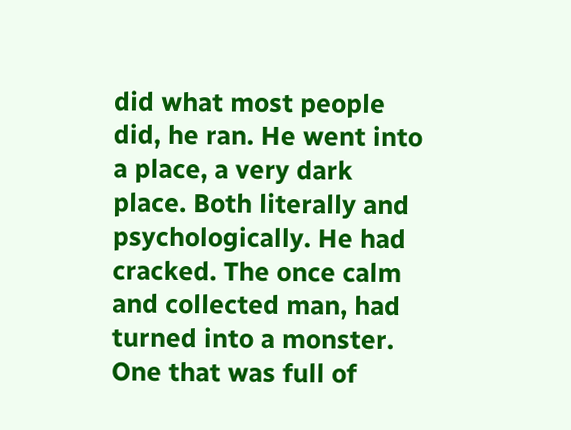did what most people did, he ran. He went into a place, a very dark place. Both literally and psychologically. He had cracked. The once calm and collected man, had turned into a monster. One that was full of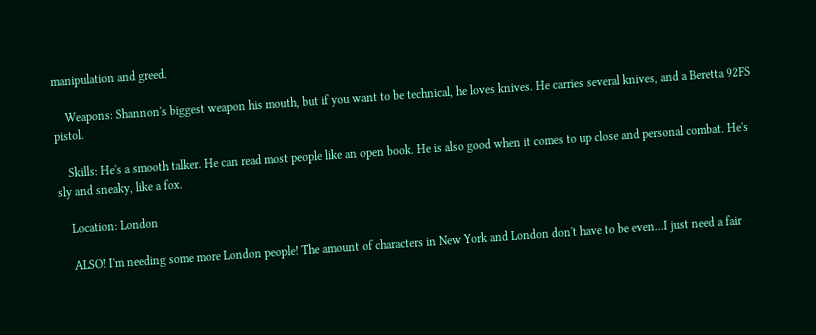manipulation and greed.

    Weapons: Shannon's biggest weapon his mouth, but if you want to be technical, he loves knives. He carries several knives, and a Beretta 92FS pistol.

    Skills: He's a smooth talker. He can read most people like an open book. He is also good when it comes to up close and personal combat. He's sly and sneaky, like a fox.

    Location: London

    ALSO! I'm needing some more London people! The amount of characters in New York and London don't have to be even...I just need a fair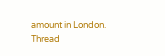amount in London.
Thread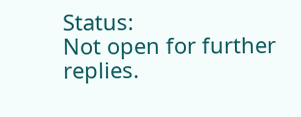Status:
Not open for further replies.